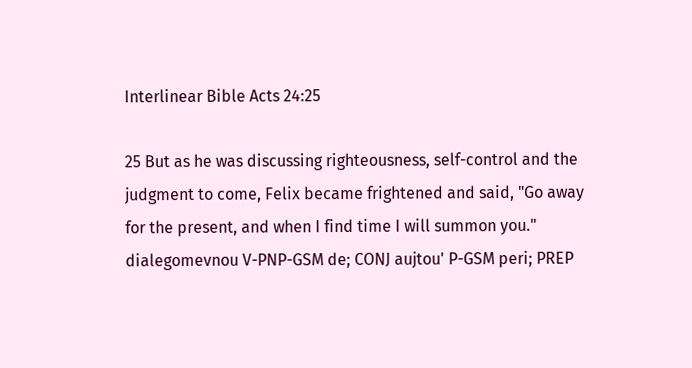Interlinear Bible Acts 24:25

25 But as he was discussing righteousness, self-control and the judgment to come, Felix became frightened and said, "Go away for the present, and when I find time I will summon you."
dialegomevnou V-PNP-GSM de; CONJ aujtou' P-GSM peri; PREP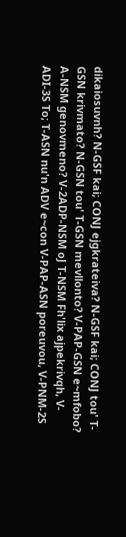dikaiosuvnh? N-GSF kai; CONJ ejgkrateiva? N-GSF kai; CONJ tou' T-GSN krivmato? N-GSN tou' T-GSN mevllonto? V-PAP-GSN e~mfobo? A-NSM genovmeno? V-2ADP-NSM oJ T-NSM Fh'lix ajpekrivqh, V-ADI-3S To; T-ASN nu'n ADV e~con V-PAP-ASN poreuvou, V-PNM-2S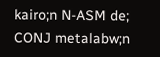kairo;n N-ASM de; CONJ metalabw;n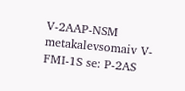V-2AAP-NSM metakalevsomaiv V-FMI-1S se: P-2AS